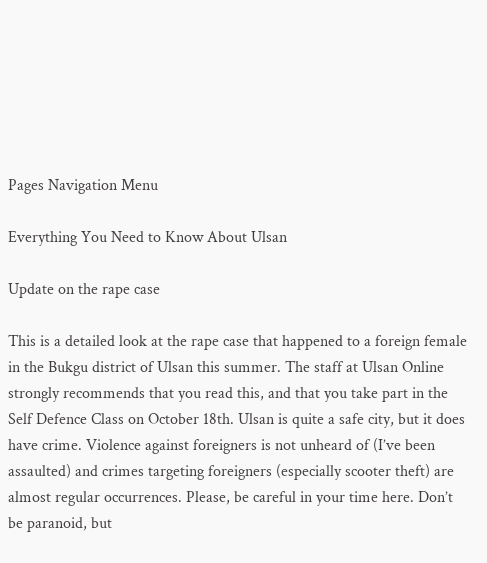Pages Navigation Menu

Everything You Need to Know About Ulsan

Update on the rape case

This is a detailed look at the rape case that happened to a foreign female in the Bukgu district of Ulsan this summer. The staff at Ulsan Online strongly recommends that you read this, and that you take part in the Self Defence Class on October 18th. Ulsan is quite a safe city, but it does have crime. Violence against foreigners is not unheard of (I’ve been assaulted) and crimes targeting foreigners (especially scooter theft) are almost regular occurrences. Please, be careful in your time here. Don’t be paranoid, but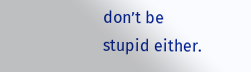don’t be stupid either.